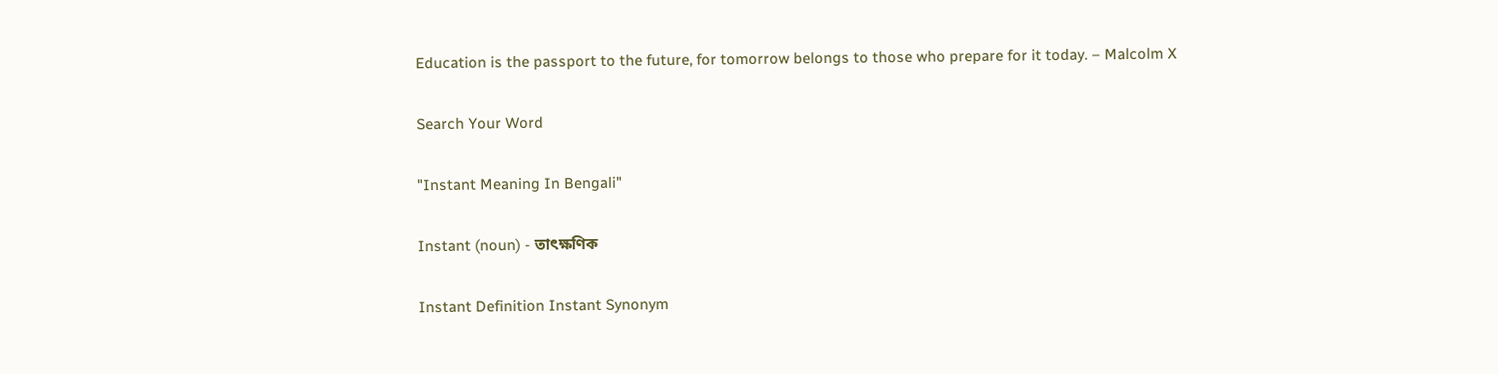Education is the passport to the future, for tomorrow belongs to those who prepare for it today. – Malcolm X

Search Your Word

"Instant Meaning In Bengali"

Instant (noun) - তাৎক্ষণিক

Instant Definition Instant Synonym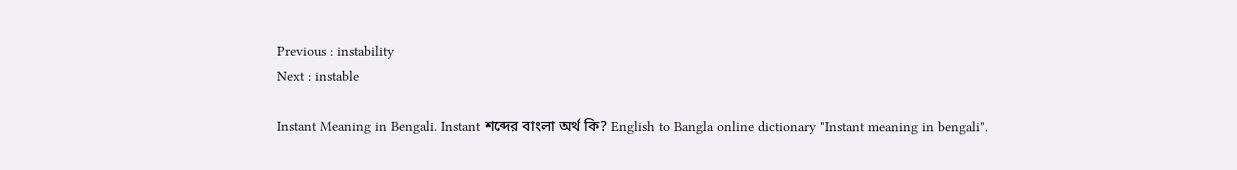Previous : instability
Next : instable

Instant Meaning in Bengali. Instant শব্দের বাংলা অর্থ কি? English to Bangla online dictionary "Instant meaning in bengali".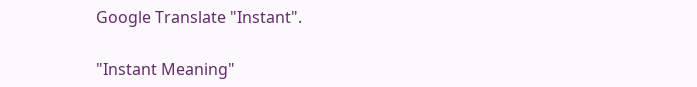Google Translate "Instant".

"Instant Meaning"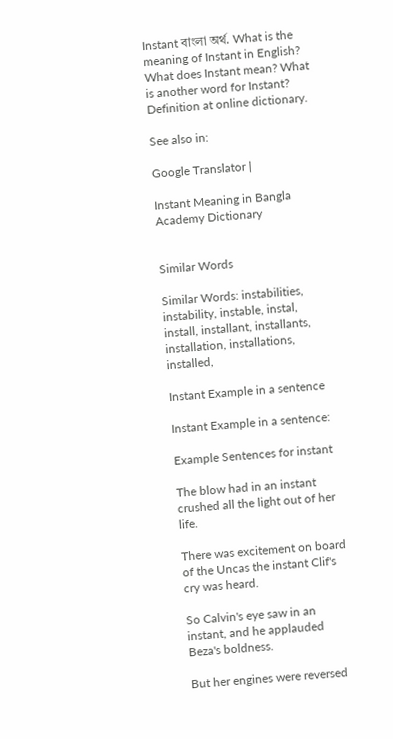Instant বাংলা অর্থ. What is the meaning of Instant in English? What does Instant mean? What is another word for Instant? Definition at online dictionary.

See also in:

Google Translator |

Instant Meaning in Bangla Academy Dictionary


Similar Words

Similar Words: instabilities, instability, instable, instal, install, installant, installants, installation, installations, installed,

Instant Example in a sentence

Instant Example in a sentence:

Example Sentences for instant

The blow had in an instant crushed all the light out of her life.

There was excitement on board of the Uncas the instant Clif's cry was heard.

So Calvin's eye saw in an instant, and he applauded Beza's boldness.

But her engines were reversed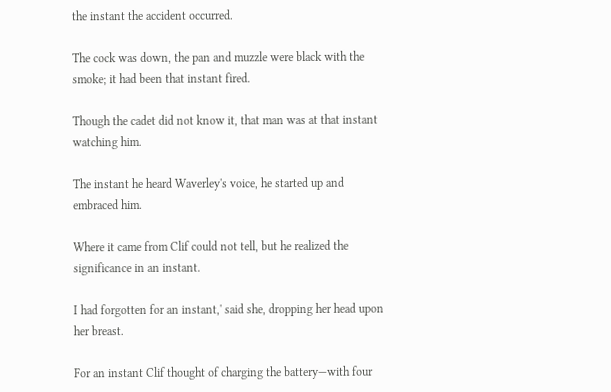the instant the accident occurred.

The cock was down, the pan and muzzle were black with the smoke; it had been that instant fired.

Though the cadet did not know it, that man was at that instant watching him.

The instant he heard Waverley's voice, he started up and embraced him.

Where it came from Clif could not tell, but he realized the significance in an instant.

I had forgotten for an instant,' said she, dropping her head upon her breast.

For an instant Clif thought of charging the battery—with four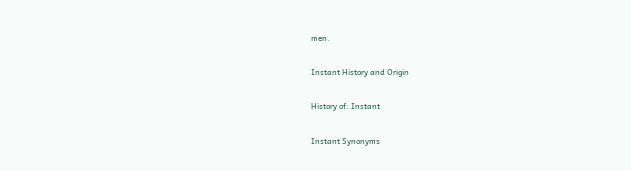men.

Instant History and Origin

History of: Instant

Instant Synonyms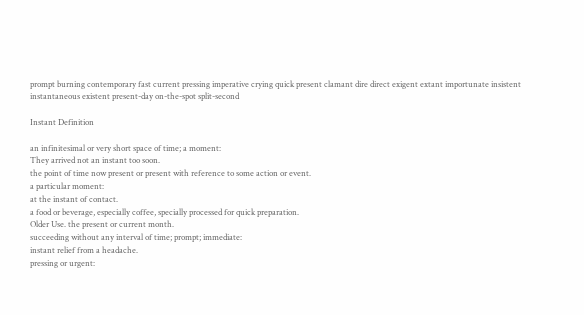prompt burning contemporary fast current pressing imperative crying quick present clamant dire direct exigent extant importunate insistent instantaneous existent present-day on-the-spot split-second

Instant Definition

an infinitesimal or very short space of time; a moment:
They arrived not an instant too soon.
the point of time now present or present with reference to some action or event.
a particular moment:
at the instant of contact.
a food or beverage, especially coffee, specially processed for quick preparation.
Older Use. the present or current month.
succeeding without any interval of time; prompt; immediate:
instant relief from a headache.
pressing or urgent: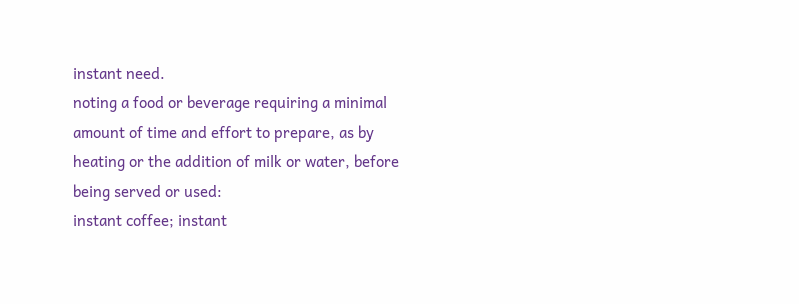instant need.
noting a food or beverage requiring a minimal amount of time and effort to prepare, as by heating or the addition of milk or water, before being served or used:
instant coffee; instant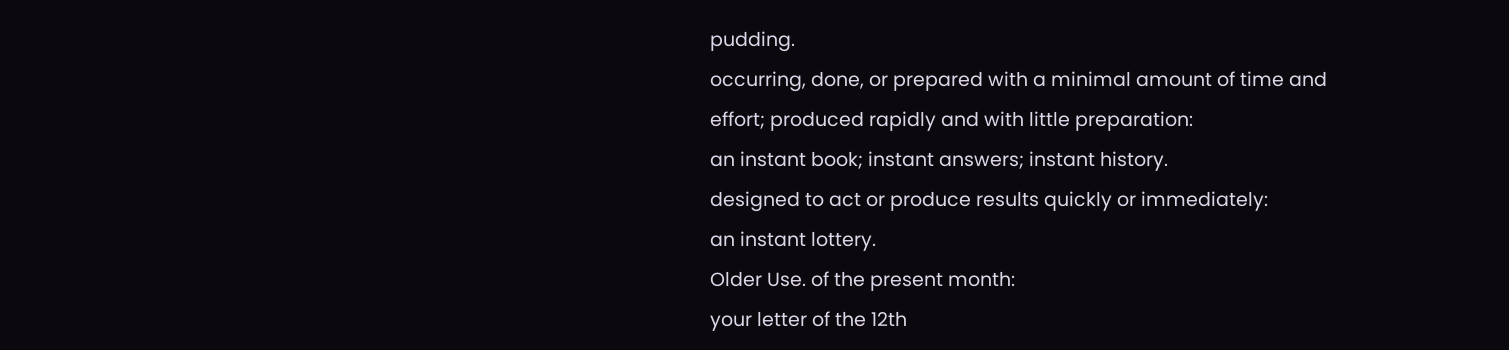pudding.
occurring, done, or prepared with a minimal amount of time and effort; produced rapidly and with little preparation:
an instant book; instant answers; instant history.
designed to act or produce results quickly or immediately:
an instant lottery.
Older Use. of the present month:
your letter of the 12th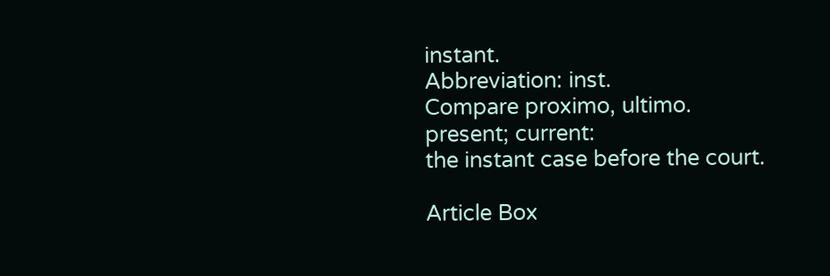instant.
Abbreviation: inst.
Compare proximo, ultimo.
present; current:
the instant case before the court.

Article Box